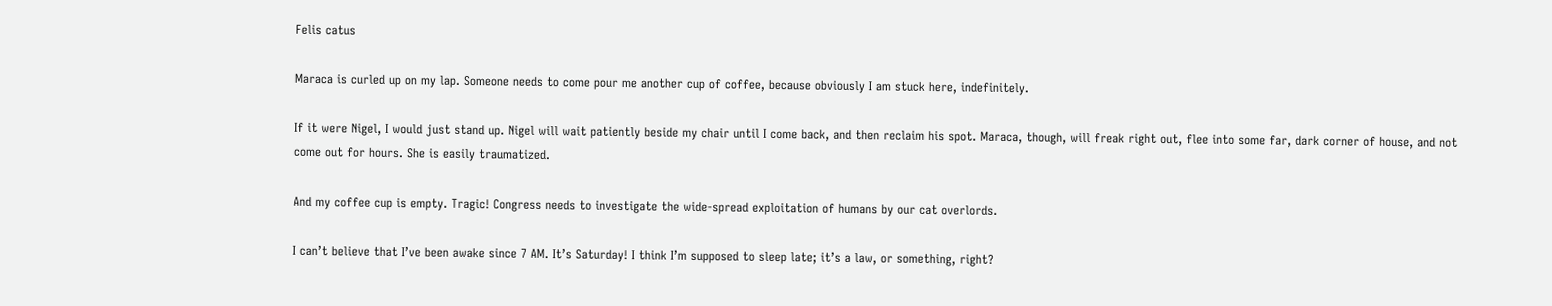Felis catus

Maraca is curled up on my lap. Someone needs to come pour me another cup of coffee, because obviously I am stuck here, indefinitely.

If it were Nigel, I would just stand up. Nigel will wait patiently beside my chair until I come back, and then reclaim his spot. Maraca, though, will freak right out, flee into some far, dark corner of house, and not come out for hours. She is easily traumatized.

And my coffee cup is empty. Tragic! Congress needs to investigate the wide-spread exploitation of humans by our cat overlords.

I can’t believe that I’ve been awake since 7 AM. It’s Saturday! I think I’m supposed to sleep late; it’s a law, or something, right?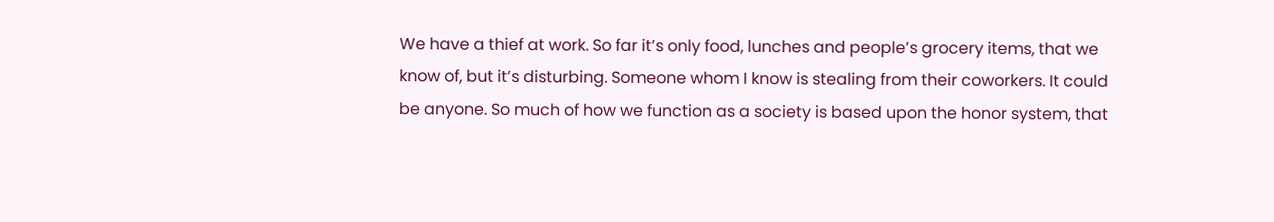We have a thief at work. So far it’s only food, lunches and people’s grocery items, that we know of, but it’s disturbing. Someone whom I know is stealing from their coworkers. It could be anyone. So much of how we function as a society is based upon the honor system, that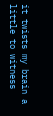it twists my brain a little to witness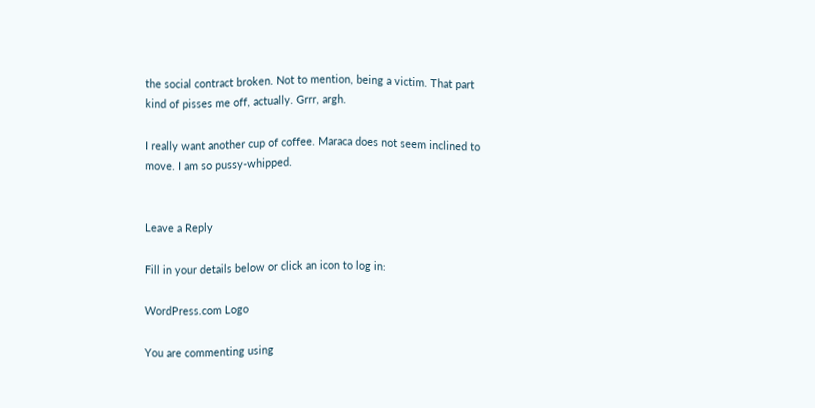the social contract broken. Not to mention, being a victim. That part kind of pisses me off, actually. Grrr, argh.

I really want another cup of coffee. Maraca does not seem inclined to move. I am so pussy-whipped.


Leave a Reply

Fill in your details below or click an icon to log in:

WordPress.com Logo

You are commenting using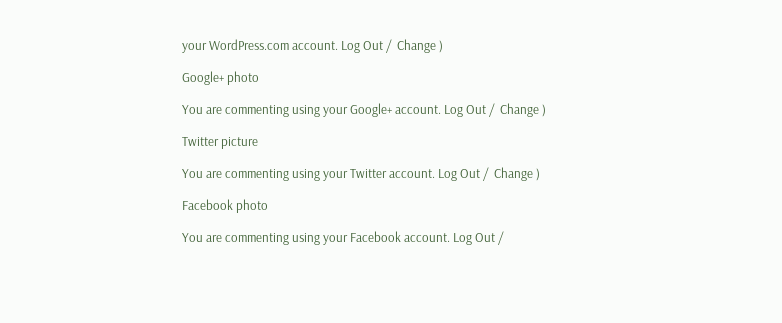your WordPress.com account. Log Out /  Change )

Google+ photo

You are commenting using your Google+ account. Log Out /  Change )

Twitter picture

You are commenting using your Twitter account. Log Out /  Change )

Facebook photo

You are commenting using your Facebook account. Log Out /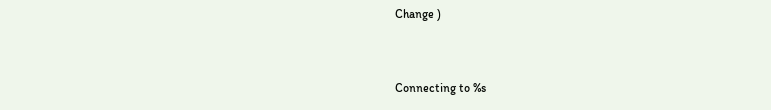Change )


Connecting to %s